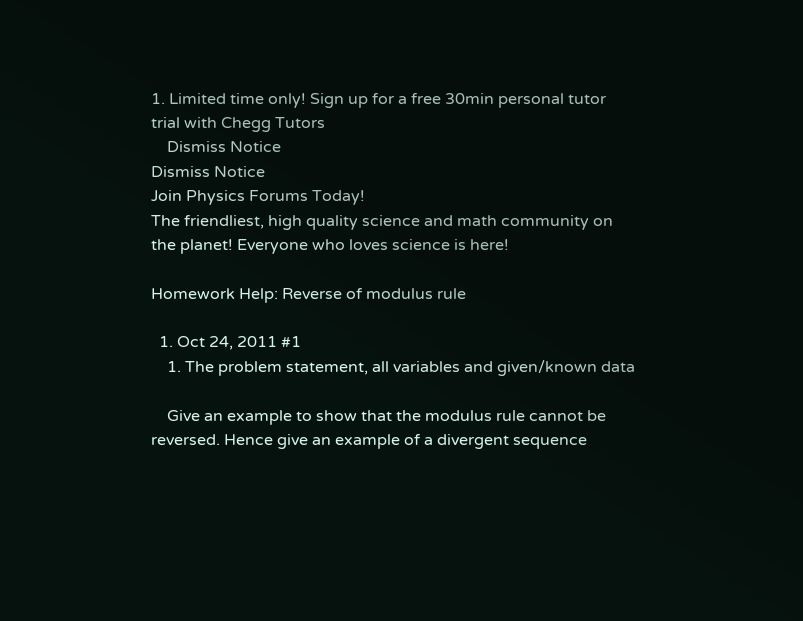1. Limited time only! Sign up for a free 30min personal tutor trial with Chegg Tutors
    Dismiss Notice
Dismiss Notice
Join Physics Forums Today!
The friendliest, high quality science and math community on the planet! Everyone who loves science is here!

Homework Help: Reverse of modulus rule

  1. Oct 24, 2011 #1
    1. The problem statement, all variables and given/known data

    Give an example to show that the modulus rule cannot be reversed. Hence give an example of a divergent sequence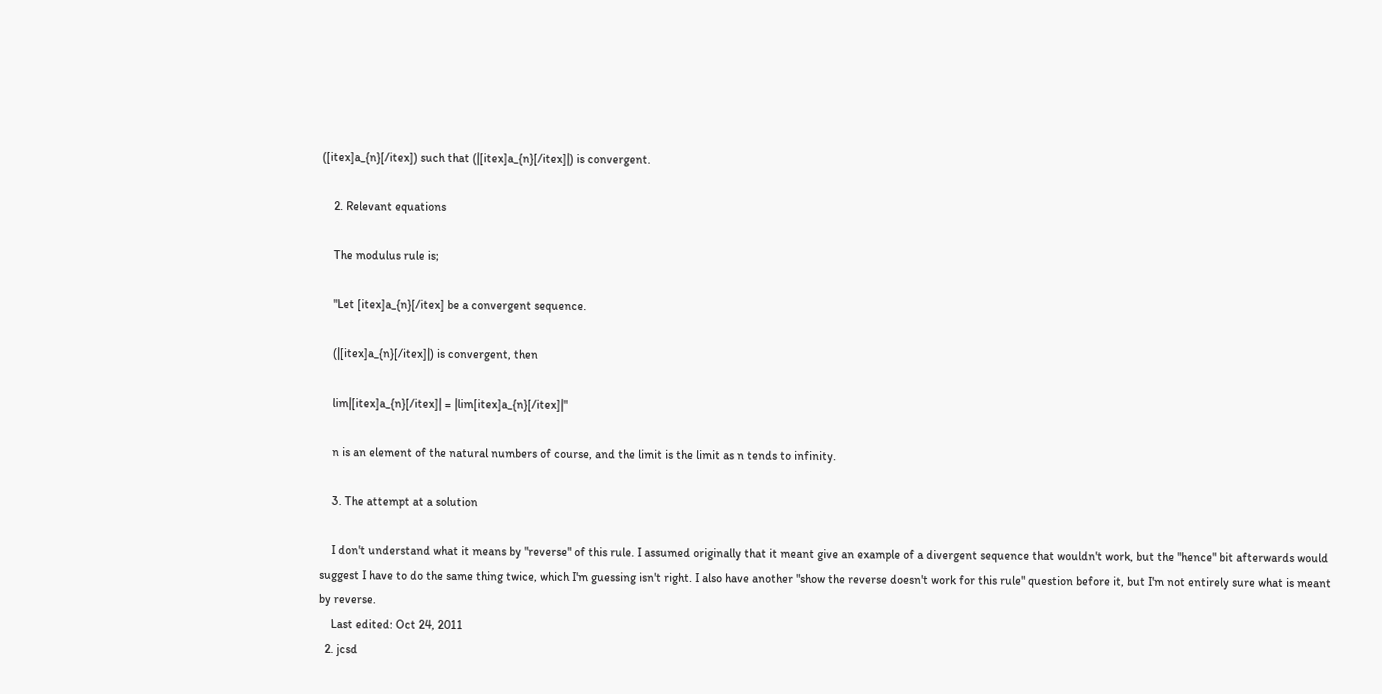([itex]a_{n}[/itex]) such that (|[itex]a_{n}[/itex]|) is convergent.

    2. Relevant equations

    The modulus rule is;

    "Let [itex]a_{n}[/itex] be a convergent sequence.

    (|[itex]a_{n}[/itex]|) is convergent, then

    lim|[itex]a_{n}[/itex]| = |lim[itex]a_{n}[/itex]|"

    n is an element of the natural numbers of course, and the limit is the limit as n tends to infinity.

    3. The attempt at a solution

    I don't understand what it means by "reverse" of this rule. I assumed originally that it meant give an example of a divergent sequence that wouldn't work, but the "hence" bit afterwards would suggest I have to do the same thing twice, which I'm guessing isn't right. I also have another "show the reverse doesn't work for this rule" question before it, but I'm not entirely sure what is meant by reverse.
    Last edited: Oct 24, 2011
  2. jcsd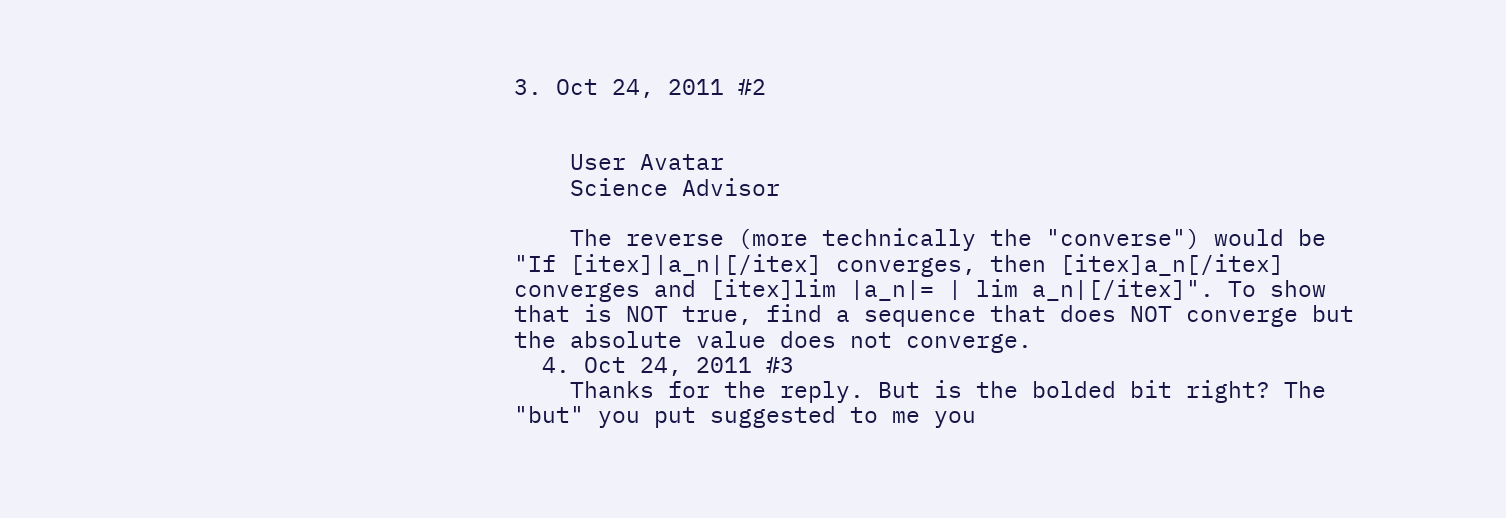3. Oct 24, 2011 #2


    User Avatar
    Science Advisor

    The reverse (more technically the "converse") would be "If [itex]|a_n|[/itex] converges, then [itex]a_n[/itex] converges and [itex]lim |a_n|= | lim a_n|[/itex]". To show that is NOT true, find a sequence that does NOT converge but the absolute value does not converge.
  4. Oct 24, 2011 #3
    Thanks for the reply. But is the bolded bit right? The "but" you put suggested to me you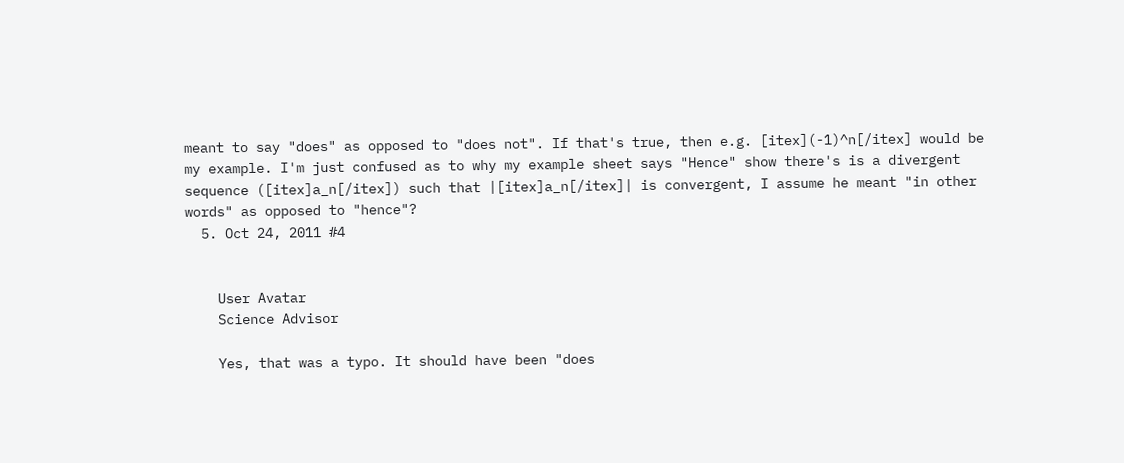meant to say "does" as opposed to "does not". If that's true, then e.g. [itex](-1)^n[/itex] would be my example. I'm just confused as to why my example sheet says "Hence" show there's is a divergent sequence ([itex]a_n[/itex]) such that |[itex]a_n[/itex]| is convergent, I assume he meant "in other words" as opposed to "hence"?
  5. Oct 24, 2011 #4


    User Avatar
    Science Advisor

    Yes, that was a typo. It should have been "does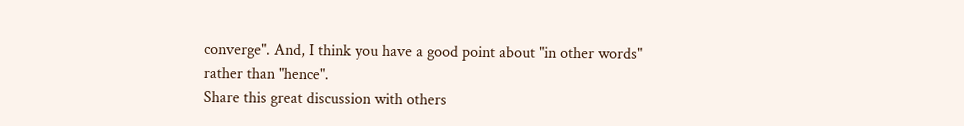converge". And, I think you have a good point about "in other words" rather than "hence".
Share this great discussion with others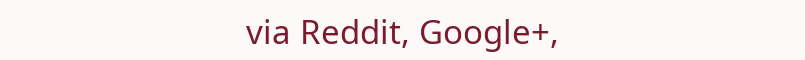via Reddit, Google+,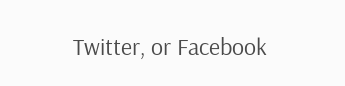Twitter, or Facebook